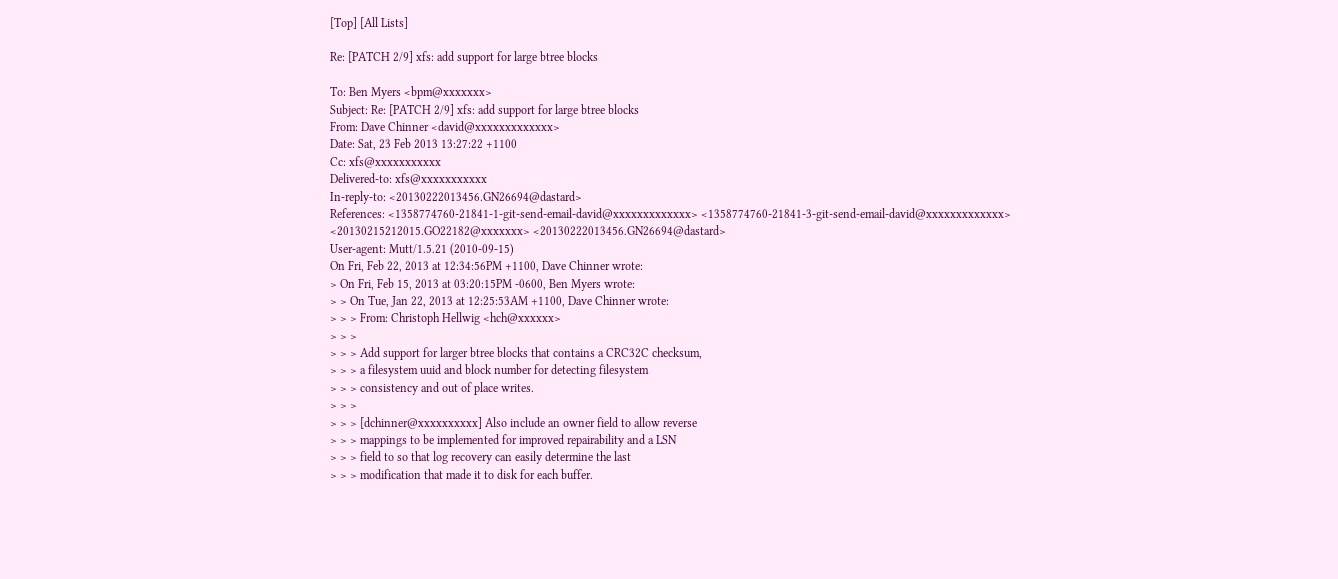[Top] [All Lists]

Re: [PATCH 2/9] xfs: add support for large btree blocks

To: Ben Myers <bpm@xxxxxxx>
Subject: Re: [PATCH 2/9] xfs: add support for large btree blocks
From: Dave Chinner <david@xxxxxxxxxxxxx>
Date: Sat, 23 Feb 2013 13:27:22 +1100
Cc: xfs@xxxxxxxxxxx
Delivered-to: xfs@xxxxxxxxxxx
In-reply-to: <20130222013456.GN26694@dastard>
References: <1358774760-21841-1-git-send-email-david@xxxxxxxxxxxxx> <1358774760-21841-3-git-send-email-david@xxxxxxxxxxxxx> <20130215212015.GO22182@xxxxxxx> <20130222013456.GN26694@dastard>
User-agent: Mutt/1.5.21 (2010-09-15)
On Fri, Feb 22, 2013 at 12:34:56PM +1100, Dave Chinner wrote:
> On Fri, Feb 15, 2013 at 03:20:15PM -0600, Ben Myers wrote:
> > On Tue, Jan 22, 2013 at 12:25:53AM +1100, Dave Chinner wrote:
> > > From: Christoph Hellwig <hch@xxxxxx>
> > >
> > > Add support for larger btree blocks that contains a CRC32C checksum,
> > > a filesystem uuid and block number for detecting filesystem
> > > consistency and out of place writes.
> > >
> > > [dchinner@xxxxxxxxxx] Also include an owner field to allow reverse
> > > mappings to be implemented for improved repairability and a LSN
> > > field to so that log recovery can easily determine the last
> > > modification that made it to disk for each buffer.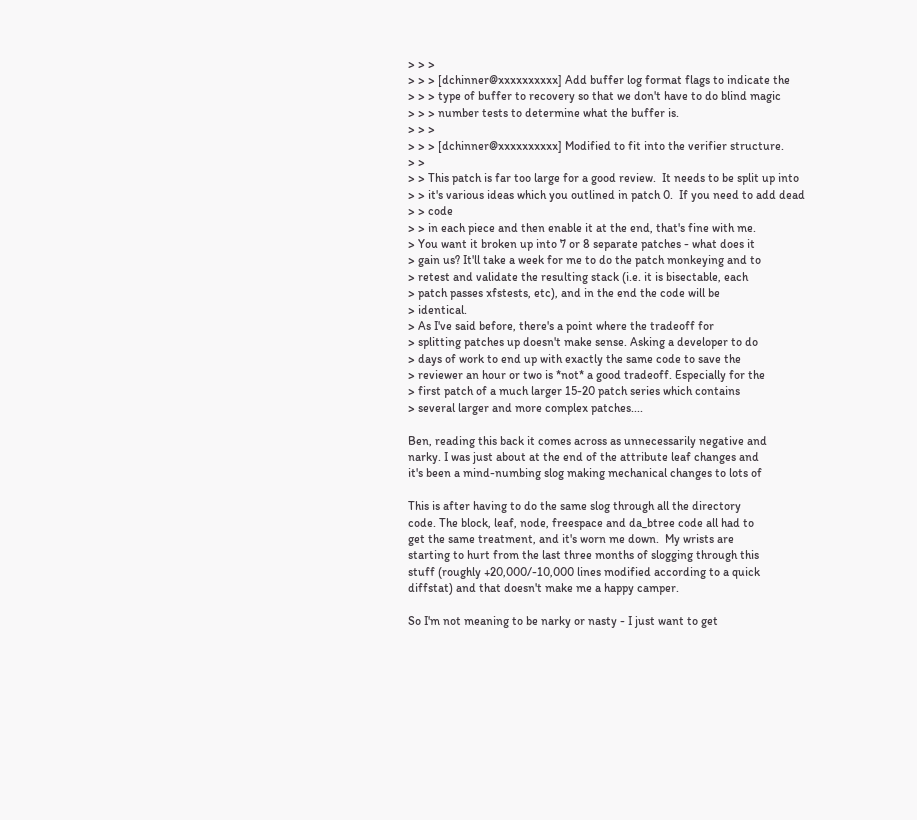> > >
> > > [dchinner@xxxxxxxxxx] Add buffer log format flags to indicate the
> > > type of buffer to recovery so that we don't have to do blind magic
> > > number tests to determine what the buffer is.
> > >
> > > [dchinner@xxxxxxxxxx] Modified to fit into the verifier structure.
> >
> > This patch is far too large for a good review.  It needs to be split up into
> > it's various ideas which you outlined in patch 0.  If you need to add dead
> > code
> > in each piece and then enable it at the end, that's fine with me.
> You want it broken up into 7 or 8 separate patches - what does it
> gain us? It'll take a week for me to do the patch monkeying and to
> retest and validate the resulting stack (i.e. it is bisectable, each
> patch passes xfstests, etc), and in the end the code will be
> identical.
> As I've said before, there's a point where the tradeoff for
> splitting patches up doesn't make sense. Asking a developer to do
> days of work to end up with exactly the same code to save the
> reviewer an hour or two is *not* a good tradeoff. Especially for the
> first patch of a much larger 15-20 patch series which contains
> several larger and more complex patches....

Ben, reading this back it comes across as unnecessarily negative and
narky. I was just about at the end of the attribute leaf changes and
it's been a mind-numbing slog making mechanical changes to lots of

This is after having to do the same slog through all the directory
code. The block, leaf, node, freespace and da_btree code all had to
get the same treatment, and it's worn me down.  My wrists are
starting to hurt from the last three months of slogging through this
stuff (roughly +20,000/-10,000 lines modified according to a quick
diffstat) and that doesn't make me a happy camper.

So I'm not meaning to be narky or nasty - I just want to get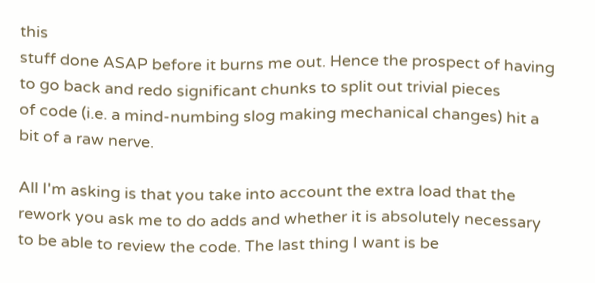this
stuff done ASAP before it burns me out. Hence the prospect of having
to go back and redo significant chunks to split out trivial pieces
of code (i.e. a mind-numbing slog making mechanical changes) hit a
bit of a raw nerve.

All I'm asking is that you take into account the extra load that the
rework you ask me to do adds and whether it is absolutely necessary
to be able to review the code. The last thing I want is be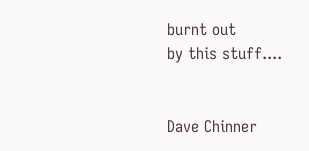burnt out
by this stuff....


Dave Chinner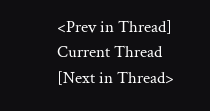<Prev in Thread] Current Thread [Next in Thread>